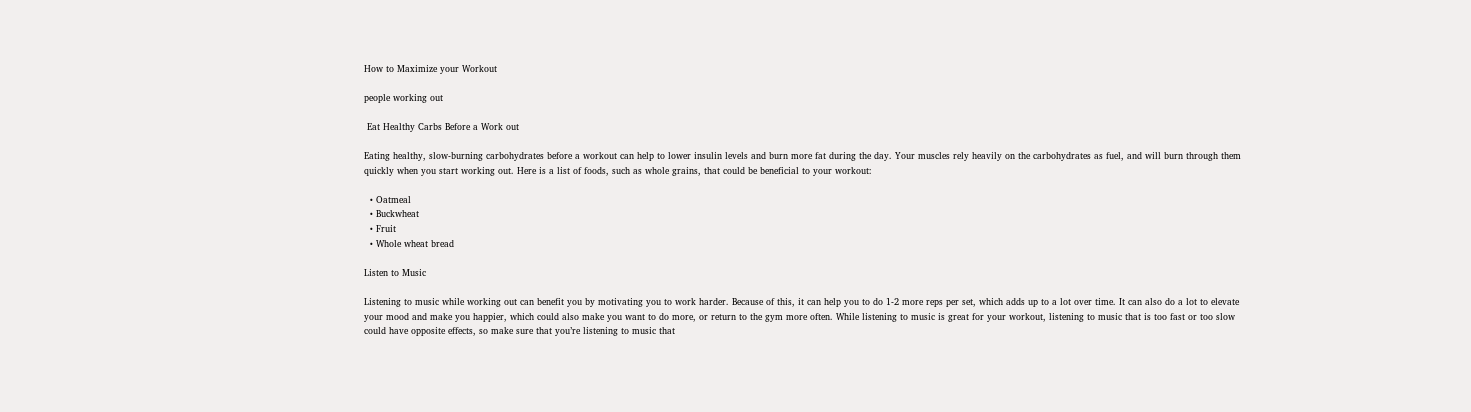How to Maximize your Workout

people working out

 Eat Healthy Carbs Before a Work out

Eating healthy, slow-burning carbohydrates before a workout can help to lower insulin levels and burn more fat during the day. Your muscles rely heavily on the carbohydrates as fuel, and will burn through them quickly when you start working out. Here is a list of foods, such as whole grains, that could be beneficial to your workout:

  • Oatmeal
  • Buckwheat
  • Fruit
  • Whole wheat bread

Listen to Music

Listening to music while working out can benefit you by motivating you to work harder. Because of this, it can help you to do 1-2 more reps per set, which adds up to a lot over time. It can also do a lot to elevate your mood and make you happier, which could also make you want to do more, or return to the gym more often. While listening to music is great for your workout, listening to music that is too fast or too slow could have opposite effects, so make sure that you’re listening to music that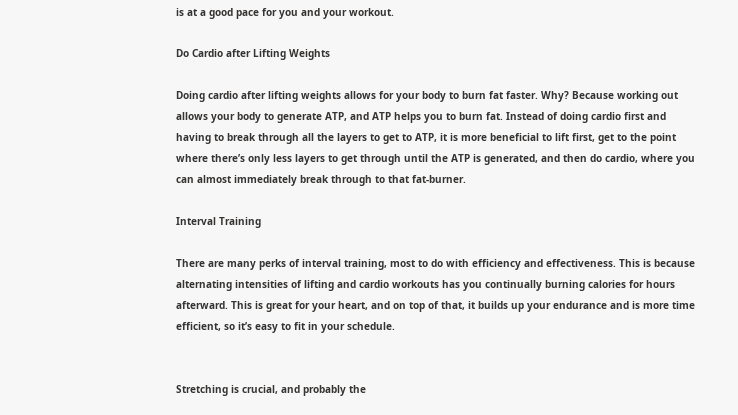is at a good pace for you and your workout.

Do Cardio after Lifting Weights

Doing cardio after lifting weights allows for your body to burn fat faster. Why? Because working out allows your body to generate ATP, and ATP helps you to burn fat. Instead of doing cardio first and having to break through all the layers to get to ATP, it is more beneficial to lift first, get to the point where there’s only less layers to get through until the ATP is generated, and then do cardio, where you can almost immediately break through to that fat-burner.

Interval Training

There are many perks of interval training, most to do with efficiency and effectiveness. This is because alternating intensities of lifting and cardio workouts has you continually burning calories for hours afterward. This is great for your heart, and on top of that, it builds up your endurance and is more time efficient, so it’s easy to fit in your schedule.


Stretching is crucial, and probably the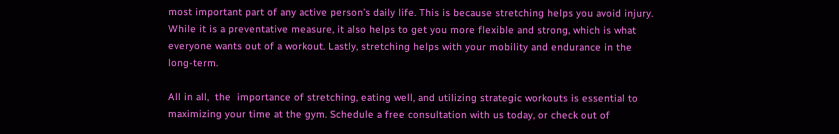most important part of any active person’s daily life. This is because stretching helps you avoid injury. While it is a preventative measure, it also helps to get you more flexible and strong, which is what everyone wants out of a workout. Lastly, stretching helps with your mobility and endurance in the long-term.

All in all,  the  importance of stretching, eating well, and utilizing strategic workouts is essential to maximizing your time at the gym. Schedule a free consultation with us today, or check out of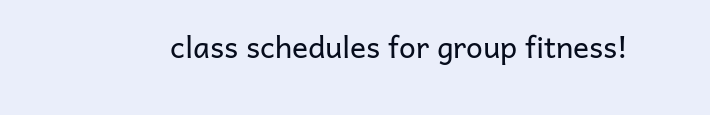class schedules for group fitness!